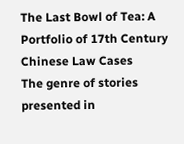The Last Bowl of Tea: A Portfolio of 17th Century Chinese Law Cases
The genre of stories presented in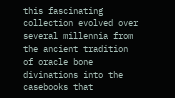this fascinating collection evolved over several millennia from the ancient tradition of oracle bone divinations into the casebooks that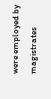were employed by magistrates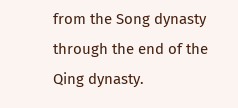from the Song dynasty through the end of the Qing dynasty.